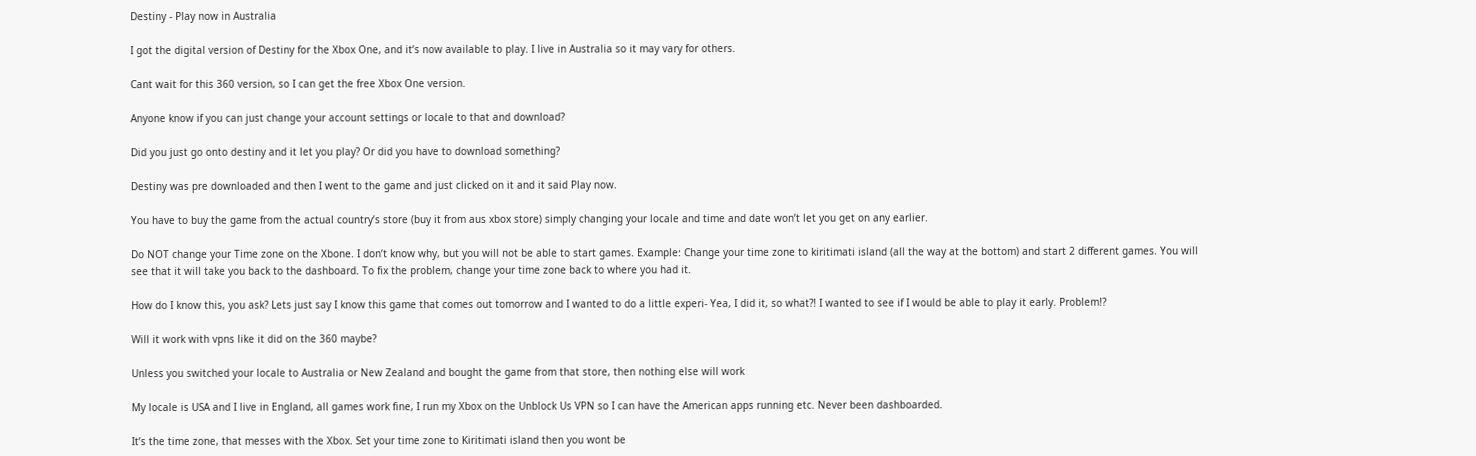Destiny - Play now in Australia

I got the digital version of Destiny for the Xbox One, and it’s now available to play. I live in Australia so it may vary for others.

Cant wait for this 360 version, so I can get the free Xbox One version.

Anyone know if you can just change your account settings or locale to that and download?

Did you just go onto destiny and it let you play? Or did you have to download something?

Destiny was pre downloaded and then I went to the game and just clicked on it and it said Play now.

You have to buy the game from the actual country’s store (buy it from aus xbox store) simply changing your locale and time and date won’t let you get on any earlier.

Do NOT change your Time zone on the Xbone. I don’t know why, but you will not be able to start games. Example: Change your time zone to kiritimati island (all the way at the bottom) and start 2 different games. You will see that it will take you back to the dashboard. To fix the problem, change your time zone back to where you had it.

How do I know this, you ask? Lets just say I know this game that comes out tomorrow and I wanted to do a little experi- Yea, I did it, so what?! I wanted to see if I would be able to play it early. Problem!?

Will it work with vpns like it did on the 360 maybe?

Unless you switched your locale to Australia or New Zealand and bought the game from that store, then nothing else will work

My locale is USA and I live in England, all games work fine, I run my Xbox on the Unblock Us VPN so I can have the American apps running etc. Never been dashboarded.

It’s the time zone, that messes with the Xbox. Set your time zone to Kiritimati island then you wont be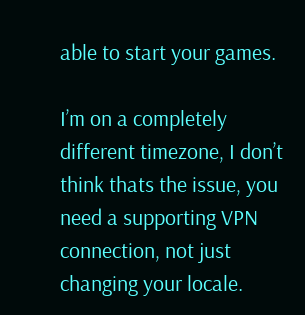able to start your games.

I’m on a completely different timezone, I don’t think thats the issue, you need a supporting VPN connection, not just changing your locale.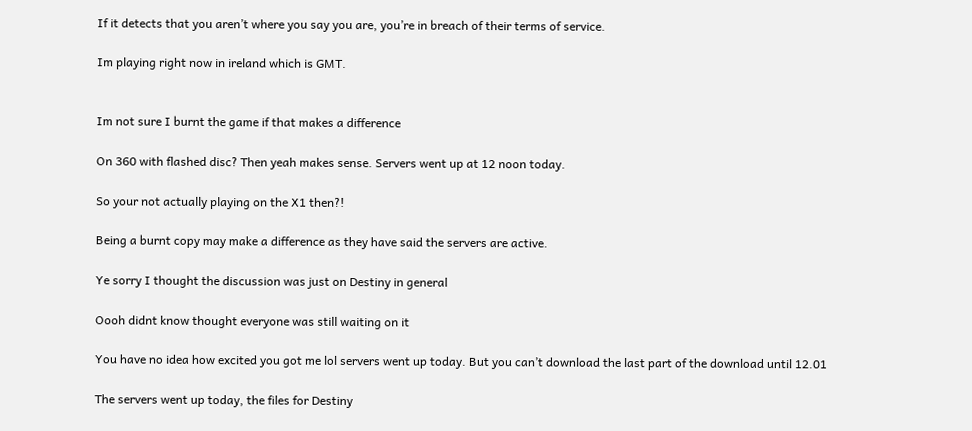If it detects that you aren’t where you say you are, you’re in breach of their terms of service.

Im playing right now in ireland which is GMT.


Im not sure I burnt the game if that makes a difference

On 360 with flashed disc? Then yeah makes sense. Servers went up at 12 noon today.

So your not actually playing on the X1 then?!

Being a burnt copy may make a difference as they have said the servers are active.

Ye sorry I thought the discussion was just on Destiny in general

Oooh didnt know thought everyone was still waiting on it

You have no idea how excited you got me lol servers went up today. But you can’t download the last part of the download until 12.01

The servers went up today, the files for Destiny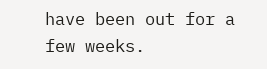have been out for a few weeks.